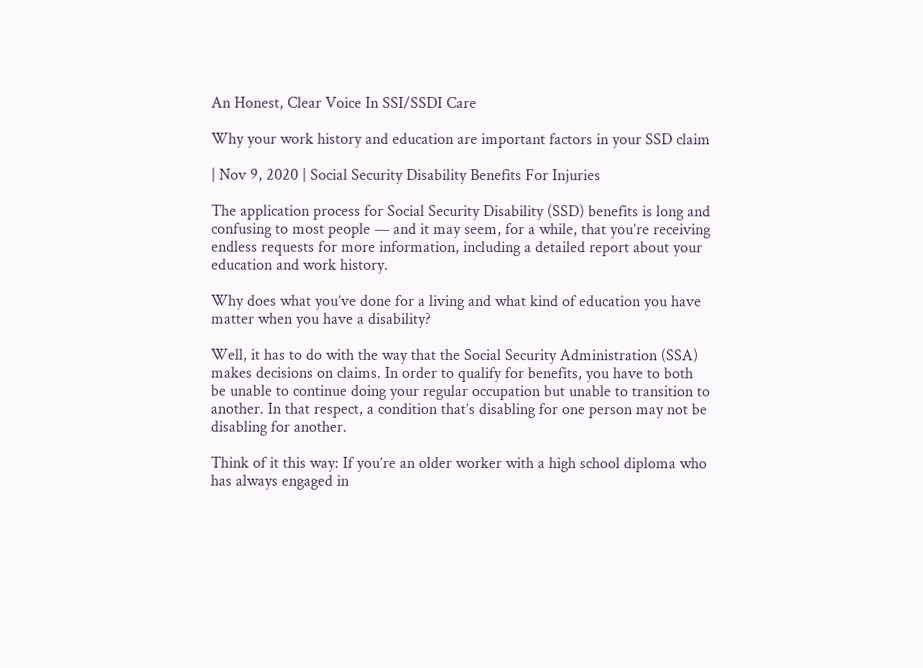An Honest, Clear Voice In SSI/SSDI Care

Why your work history and education are important factors in your SSD claim

| Nov 9, 2020 | Social Security Disability Benefits For Injuries

The application process for Social Security Disability (SSD) benefits is long and confusing to most people — and it may seem, for a while, that you’re receiving endless requests for more information, including a detailed report about your education and work history.

Why does what you’ve done for a living and what kind of education you have matter when you have a disability?

Well, it has to do with the way that the Social Security Administration (SSA) makes decisions on claims. In order to qualify for benefits, you have to both be unable to continue doing your regular occupation but unable to transition to another. In that respect, a condition that’s disabling for one person may not be disabling for another.

Think of it this way: If you’re an older worker with a high school diploma who has always engaged in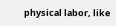physical labor, like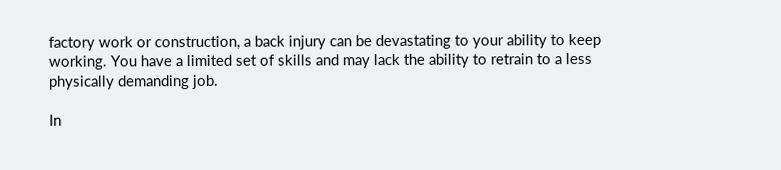factory work or construction, a back injury can be devastating to your ability to keep working. You have a limited set of skills and may lack the ability to retrain to a less physically demanding job.

In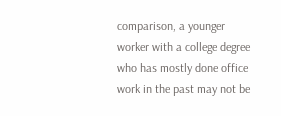comparison, a younger worker with a college degree who has mostly done office work in the past may not be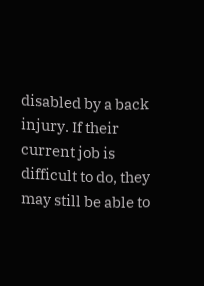disabled by a back injury. If their current job is difficult to do, they may still be able to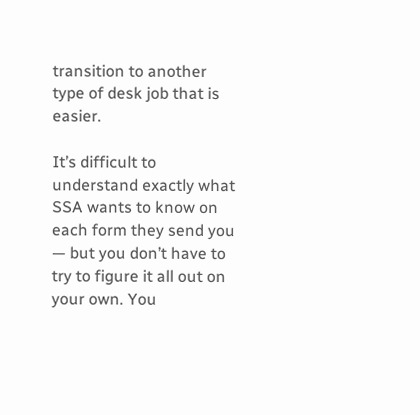transition to another type of desk job that is easier.

It’s difficult to understand exactly what SSA wants to know on each form they send you — but you don’t have to try to figure it all out on your own. You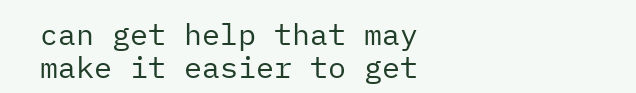can get help that may make it easier to get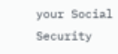your Social Security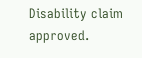Disability claim approved.